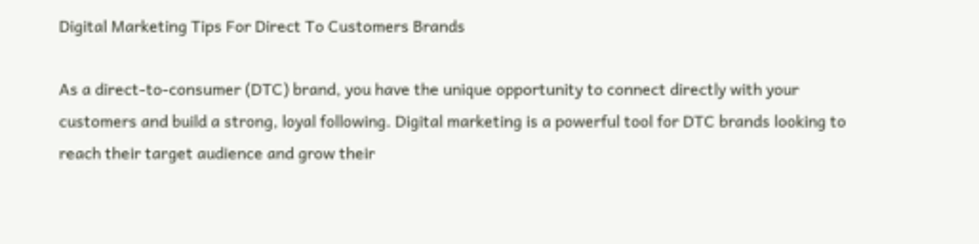Digital Marketing Tips For Direct To Customers Brands

As a direct-to-consumer (DTC) brand, you have the unique opportunity to connect directly with your customers and build a strong, loyal following. Digital marketing is a powerful tool for DTC brands looking to reach their target audience and grow their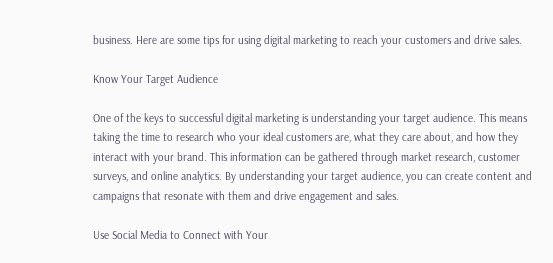business. Here are some tips for using digital marketing to reach your customers and drive sales.

Know Your Target Audience

One of the keys to successful digital marketing is understanding your target audience. This means taking the time to research who your ideal customers are, what they care about, and how they interact with your brand. This information can be gathered through market research, customer surveys, and online analytics. By understanding your target audience, you can create content and campaigns that resonate with them and drive engagement and sales.

Use Social Media to Connect with Your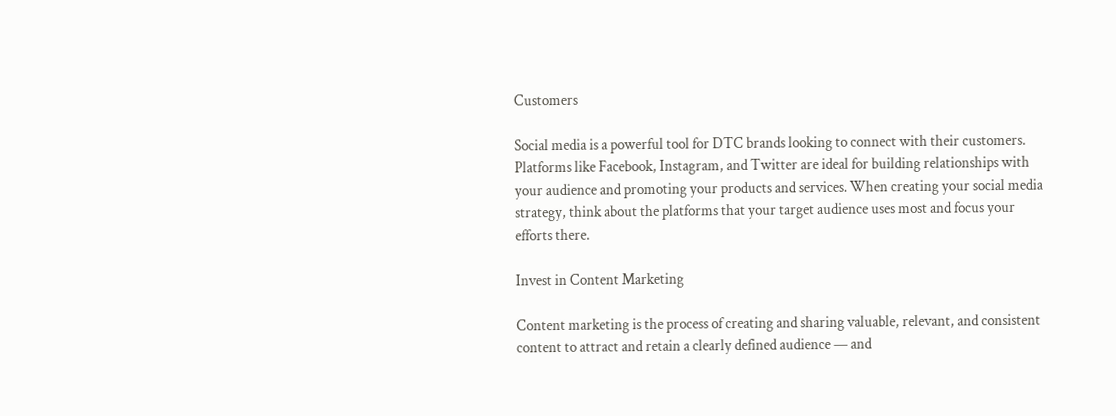Customers

Social media is a powerful tool for DTC brands looking to connect with their customers. Platforms like Facebook, Instagram, and Twitter are ideal for building relationships with your audience and promoting your products and services. When creating your social media strategy, think about the platforms that your target audience uses most and focus your efforts there.

Invest in Content Marketing

Content marketing is the process of creating and sharing valuable, relevant, and consistent content to attract and retain a clearly defined audience — and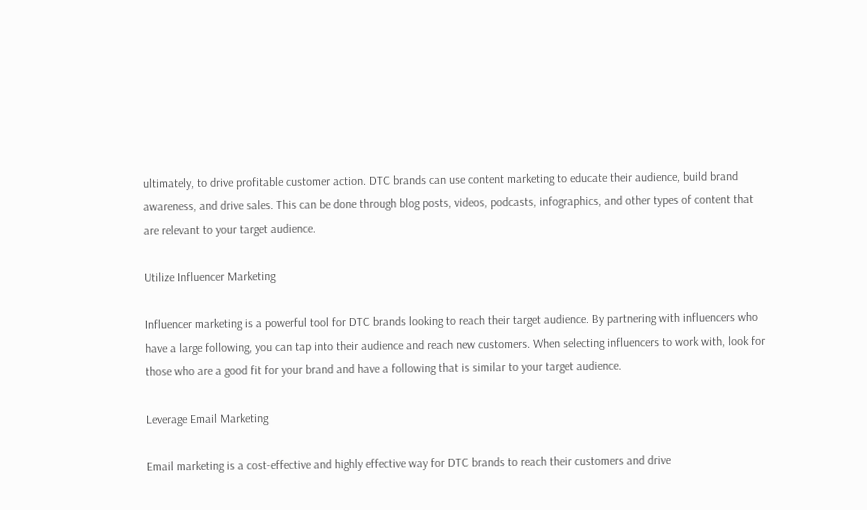ultimately, to drive profitable customer action. DTC brands can use content marketing to educate their audience, build brand awareness, and drive sales. This can be done through blog posts, videos, podcasts, infographics, and other types of content that are relevant to your target audience.

Utilize Influencer Marketing

Influencer marketing is a powerful tool for DTC brands looking to reach their target audience. By partnering with influencers who have a large following, you can tap into their audience and reach new customers. When selecting influencers to work with, look for those who are a good fit for your brand and have a following that is similar to your target audience.

Leverage Email Marketing

Email marketing is a cost-effective and highly effective way for DTC brands to reach their customers and drive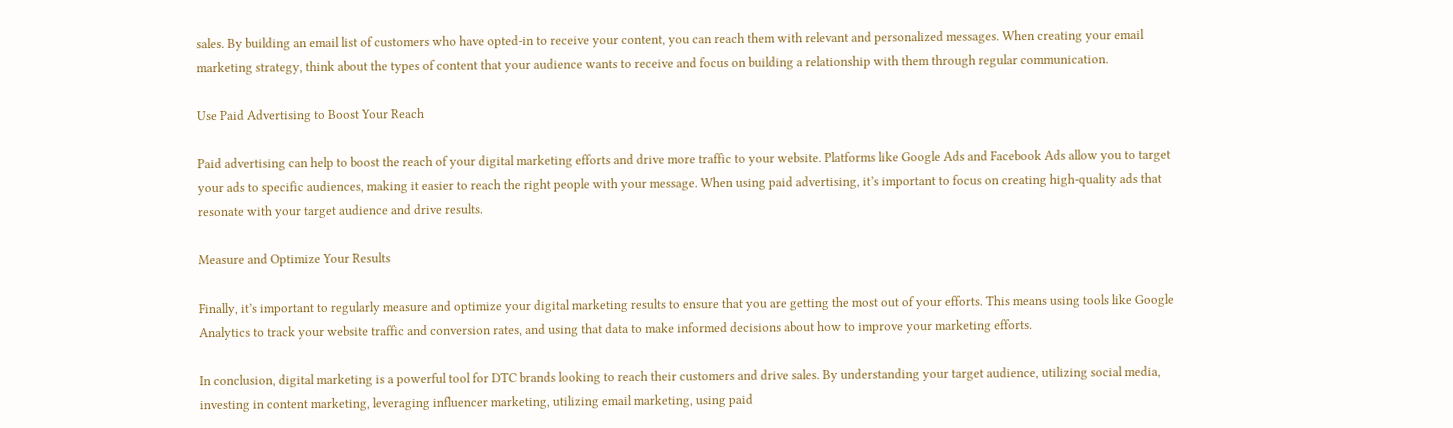sales. By building an email list of customers who have opted-in to receive your content, you can reach them with relevant and personalized messages. When creating your email marketing strategy, think about the types of content that your audience wants to receive and focus on building a relationship with them through regular communication.

Use Paid Advertising to Boost Your Reach

Paid advertising can help to boost the reach of your digital marketing efforts and drive more traffic to your website. Platforms like Google Ads and Facebook Ads allow you to target your ads to specific audiences, making it easier to reach the right people with your message. When using paid advertising, it’s important to focus on creating high-quality ads that resonate with your target audience and drive results.

Measure and Optimize Your Results

Finally, it’s important to regularly measure and optimize your digital marketing results to ensure that you are getting the most out of your efforts. This means using tools like Google Analytics to track your website traffic and conversion rates, and using that data to make informed decisions about how to improve your marketing efforts.

In conclusion, digital marketing is a powerful tool for DTC brands looking to reach their customers and drive sales. By understanding your target audience, utilizing social media, investing in content marketing, leveraging influencer marketing, utilizing email marketing, using paid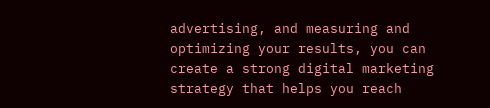advertising, and measuring and optimizing your results, you can create a strong digital marketing strategy that helps you reach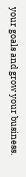your goals and grow your business.